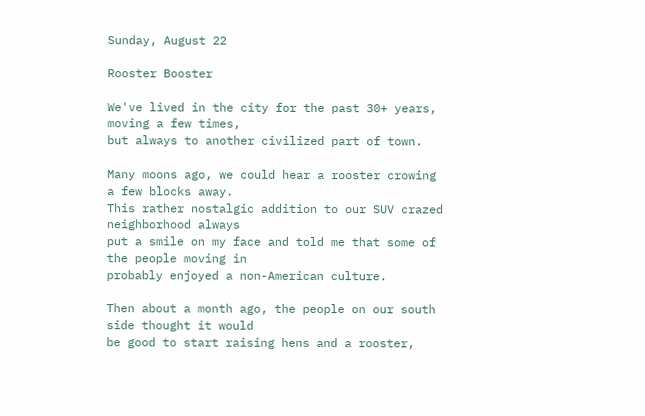Sunday, August 22

Rooster Booster

We've lived in the city for the past 30+ years, moving a few times,
but always to another civilized part of town.

Many moons ago, we could hear a rooster crowing a few blocks away.
This rather nostalgic addition to our SUV crazed neighborhood always
put a smile on my face and told me that some of the people moving in
probably enjoyed a non-American culture.

Then about a month ago, the people on our south side thought it would
be good to start raising hens and a rooster,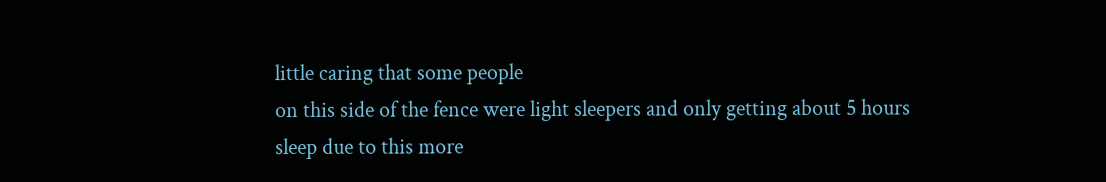little caring that some people
on this side of the fence were light sleepers and only getting about 5 hours
sleep due to this more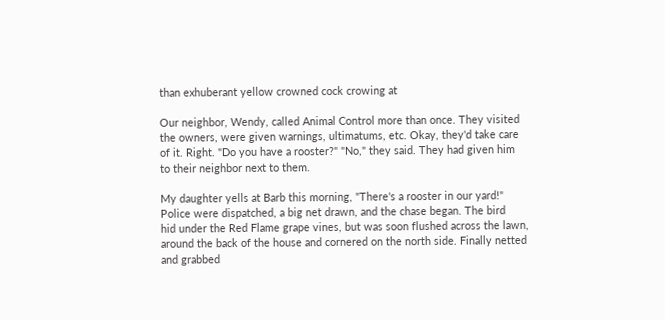than exhuberant yellow crowned cock crowing at

Our neighbor, Wendy, called Animal Control more than once. They visited
the owners, were given warnings, ultimatums, etc. Okay, they'd take care
of it. Right. "Do you have a rooster?" "No," they said. They had given him
to their neighbor next to them.

My daughter yells at Barb this morning, "There's a rooster in our yard!"
Police were dispatched, a big net drawn, and the chase began. The bird
hid under the Red Flame grape vines, but was soon flushed across the lawn,
around the back of the house and cornered on the north side. Finally netted
and grabbed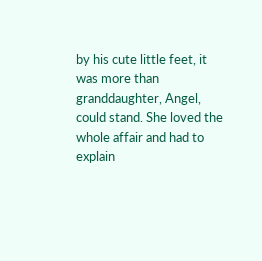by his cute little feet, it was more than granddaughter, Angel,
could stand. She loved the whole affair and had to explain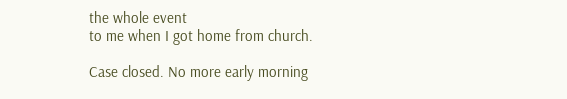the whole event
to me when I got home from church.

Case closed. No more early morning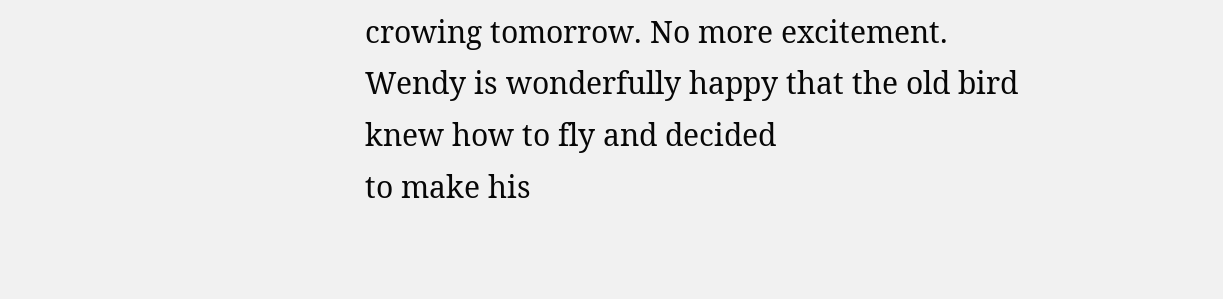crowing tomorrow. No more excitement.
Wendy is wonderfully happy that the old bird knew how to fly and decided
to make his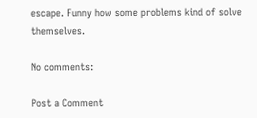escape. Funny how some problems kind of solve themselves.

No comments:

Post a Comment